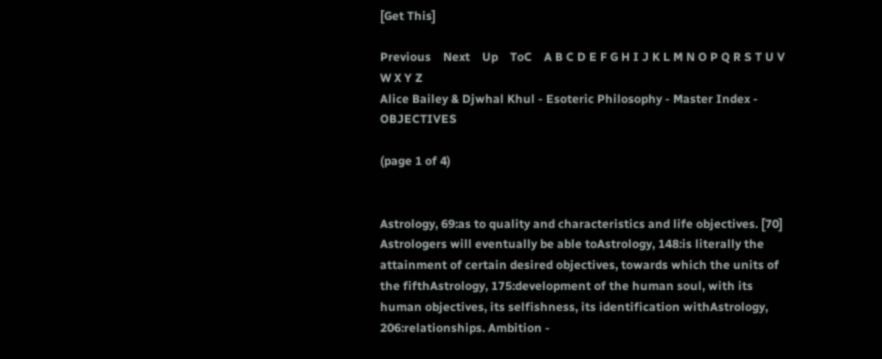[Get This]

Previous    Next    Up    ToC    A B C D E F G H I J K L M N O P Q R S T U V W X Y Z
Alice Bailey & Djwhal Khul - Esoteric Philosophy - Master Index - OBJECTIVES

(page 1 of 4)


Astrology, 69:as to quality and characteristics and life objectives. [70] Astrologers will eventually be able toAstrology, 148:is literally the attainment of certain desired objectives, towards which the units of the fifthAstrology, 175:development of the human soul, with its human objectives, its selfishness, its identification withAstrology, 206:relationships. Ambition -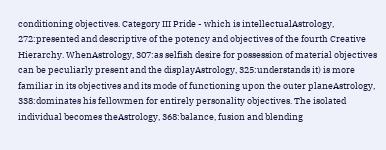conditioning objectives. Category III Pride - which is intellectualAstrology, 272:presented and descriptive of the potency and objectives of the fourth Creative Hierarchy. WhenAstrology, 307:as selfish desire for possession of material objectives can be peculiarly present and the displayAstrology, 325:understands it) is more familiar in its objectives and its mode of functioning upon the outer planeAstrology, 338:dominates his fellowmen for entirely personality objectives. The isolated individual becomes theAstrology, 368:balance, fusion and blending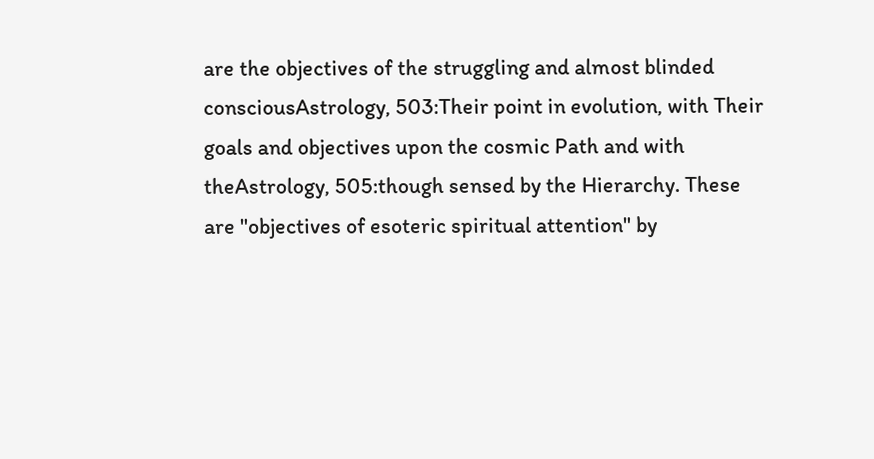are the objectives of the struggling and almost blinded consciousAstrology, 503:Their point in evolution, with Their goals and objectives upon the cosmic Path and with theAstrology, 505:though sensed by the Hierarchy. These are "objectives of esoteric spiritual attention" by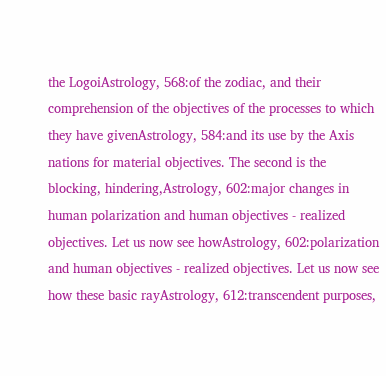the LogoiAstrology, 568:of the zodiac, and their comprehension of the objectives of the processes to which they have givenAstrology, 584:and its use by the Axis nations for material objectives. The second is the blocking, hindering,Astrology, 602:major changes in human polarization and human objectives - realized objectives. Let us now see howAstrology, 602:polarization and human objectives - realized objectives. Let us now see how these basic rayAstrology, 612:transcendent purposes,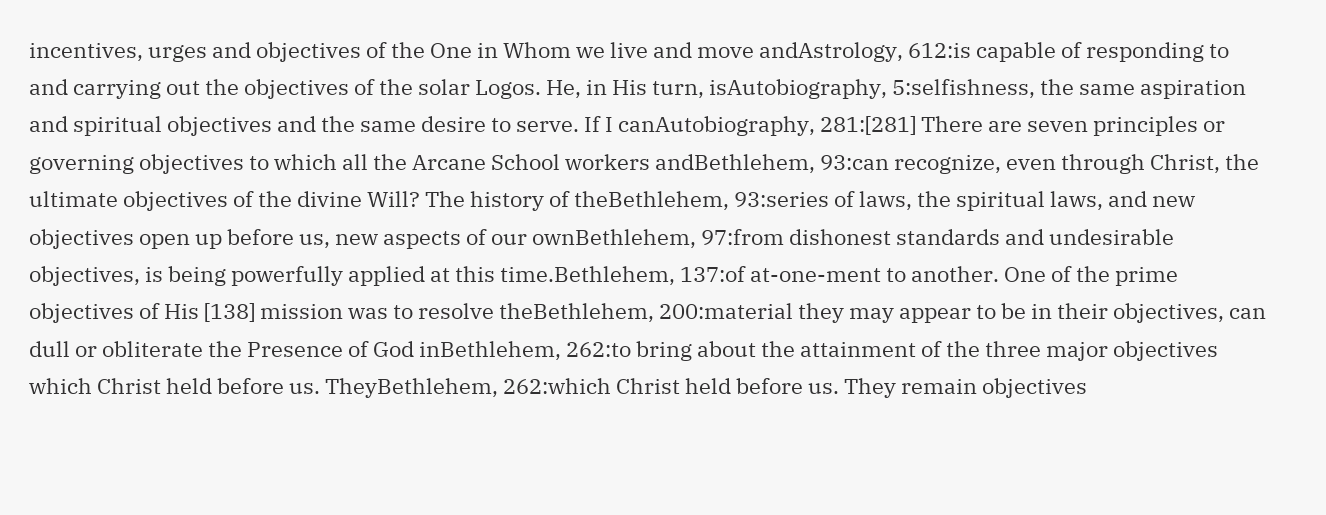incentives, urges and objectives of the One in Whom we live and move andAstrology, 612:is capable of responding to and carrying out the objectives of the solar Logos. He, in His turn, isAutobiography, 5:selfishness, the same aspiration and spiritual objectives and the same desire to serve. If I canAutobiography, 281:[281] There are seven principles or governing objectives to which all the Arcane School workers andBethlehem, 93:can recognize, even through Christ, the ultimate objectives of the divine Will? The history of theBethlehem, 93:series of laws, the spiritual laws, and new objectives open up before us, new aspects of our ownBethlehem, 97:from dishonest standards and undesirable objectives, is being powerfully applied at this time.Bethlehem, 137:of at-one-ment to another. One of the prime objectives of His [138] mission was to resolve theBethlehem, 200:material they may appear to be in their objectives, can dull or obliterate the Presence of God inBethlehem, 262:to bring about the attainment of the three major objectives which Christ held before us. TheyBethlehem, 262:which Christ held before us. They remain objectives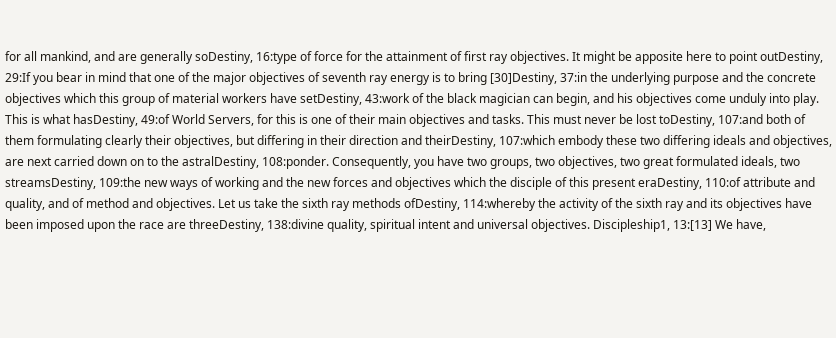for all mankind, and are generally soDestiny, 16:type of force for the attainment of first ray objectives. It might be apposite here to point outDestiny, 29:If you bear in mind that one of the major objectives of seventh ray energy is to bring [30]Destiny, 37:in the underlying purpose and the concrete objectives which this group of material workers have setDestiny, 43:work of the black magician can begin, and his objectives come unduly into play. This is what hasDestiny, 49:of World Servers, for this is one of their main objectives and tasks. This must never be lost toDestiny, 107:and both of them formulating clearly their objectives, but differing in their direction and theirDestiny, 107:which embody these two differing ideals and objectives, are next carried down on to the astralDestiny, 108:ponder. Consequently, you have two groups, two objectives, two great formulated ideals, two streamsDestiny, 109:the new ways of working and the new forces and objectives which the disciple of this present eraDestiny, 110:of attribute and quality, and of method and objectives. Let us take the sixth ray methods ofDestiny, 114:whereby the activity of the sixth ray and its objectives have been imposed upon the race are threeDestiny, 138:divine quality, spiritual intent and universal objectives. Discipleship1, 13:[13] We have,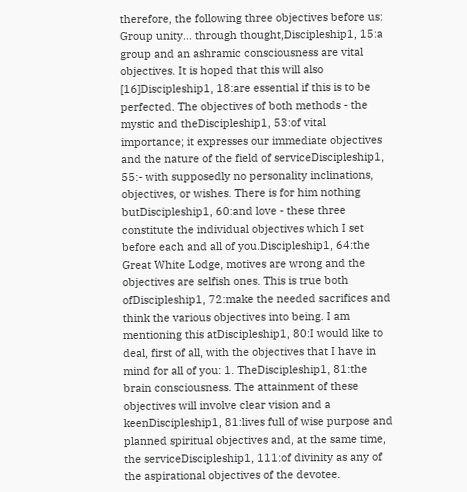therefore, the following three objectives before us: Group unity... through thought,Discipleship1, 15:a group and an ashramic consciousness are vital objectives. It is hoped that this will also [16]Discipleship1, 18:are essential if this is to be perfected. The objectives of both methods - the mystic and theDiscipleship1, 53:of vital importance; it expresses our immediate objectives and the nature of the field of serviceDiscipleship1, 55:- with supposedly no personality inclinations, objectives, or wishes. There is for him nothing butDiscipleship1, 60:and love - these three constitute the individual objectives which I set before each and all of you.Discipleship1, 64:the Great White Lodge, motives are wrong and the objectives are selfish ones. This is true both ofDiscipleship1, 72:make the needed sacrifices and think the various objectives into being. I am mentioning this atDiscipleship1, 80:I would like to deal, first of all, with the objectives that I have in mind for all of you: 1. TheDiscipleship1, 81:the brain consciousness. The attainment of these objectives will involve clear vision and a keenDiscipleship1, 81:lives full of wise purpose and planned spiritual objectives and, at the same time, the serviceDiscipleship1, 111:of divinity as any of the aspirational objectives of the devotee.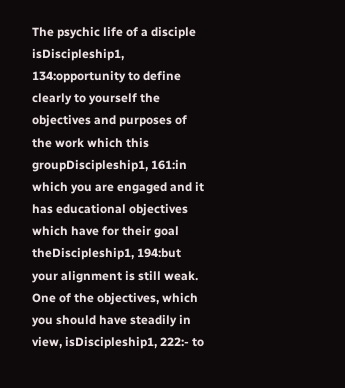The psychic life of a disciple isDiscipleship1, 134:opportunity to define clearly to yourself the objectives and purposes of the work which this groupDiscipleship1, 161:in which you are engaged and it has educational objectives which have for their goal theDiscipleship1, 194:but your alignment is still weak. One of the objectives, which you should have steadily in view, isDiscipleship1, 222:- to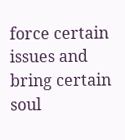force certain issues and bring certain soul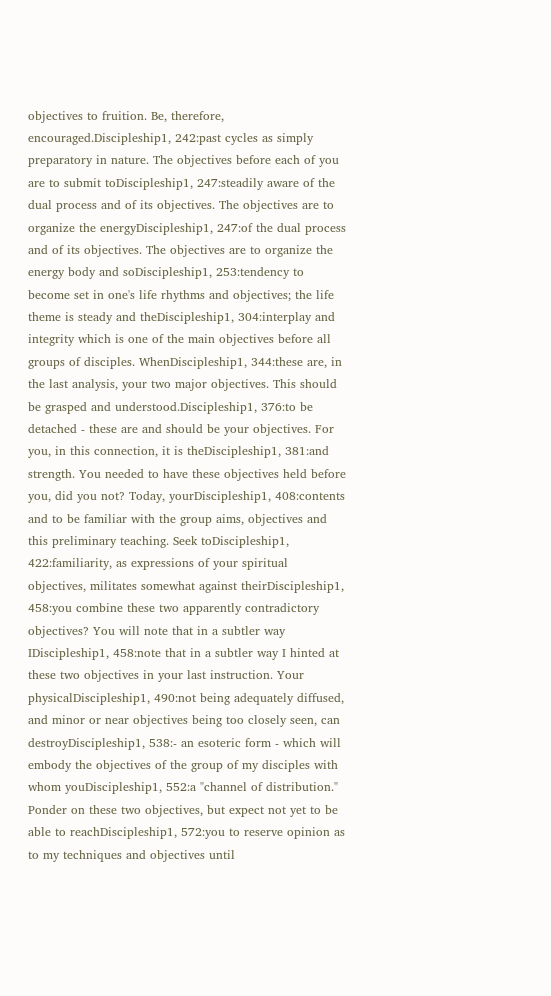objectives to fruition. Be, therefore, encouraged.Discipleship1, 242:past cycles as simply preparatory in nature. The objectives before each of you are to submit toDiscipleship1, 247:steadily aware of the dual process and of its objectives. The objectives are to organize the energyDiscipleship1, 247:of the dual process and of its objectives. The objectives are to organize the energy body and soDiscipleship1, 253:tendency to become set in one's life rhythms and objectives; the life theme is steady and theDiscipleship1, 304:interplay and integrity which is one of the main objectives before all groups of disciples. WhenDiscipleship1, 344:these are, in the last analysis, your two major objectives. This should be grasped and understood.Discipleship1, 376:to be detached - these are and should be your objectives. For you, in this connection, it is theDiscipleship1, 381:and strength. You needed to have these objectives held before you, did you not? Today, yourDiscipleship1, 408:contents and to be familiar with the group aims, objectives and this preliminary teaching. Seek toDiscipleship1, 422:familiarity, as expressions of your spiritual objectives, militates somewhat against theirDiscipleship1, 458:you combine these two apparently contradictory objectives? You will note that in a subtler way IDiscipleship1, 458:note that in a subtler way I hinted at these two objectives in your last instruction. Your physicalDiscipleship1, 490:not being adequately diffused, and minor or near objectives being too closely seen, can destroyDiscipleship1, 538:- an esoteric form - which will embody the objectives of the group of my disciples with whom youDiscipleship1, 552:a "channel of distribution." Ponder on these two objectives, but expect not yet to be able to reachDiscipleship1, 572:you to reserve opinion as to my techniques and objectives until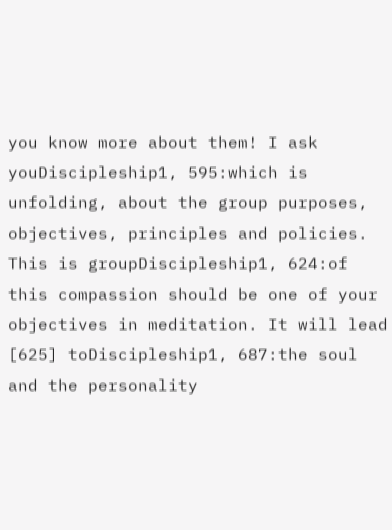you know more about them! I ask youDiscipleship1, 595:which is unfolding, about the group purposes, objectives, principles and policies. This is groupDiscipleship1, 624:of this compassion should be one of your objectives in meditation. It will lead [625] toDiscipleship1, 687:the soul and the personality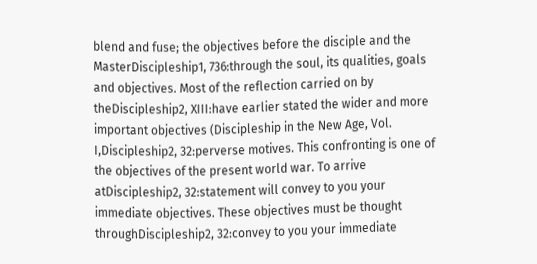blend and fuse; the objectives before the disciple and the MasterDiscipleship1, 736:through the soul, its qualities, goals and objectives. Most of the reflection carried on by theDiscipleship2, XIII:have earlier stated the wider and more important objectives (Discipleship in the New Age, Vol. I,Discipleship2, 32:perverse motives. This confronting is one of the objectives of the present world war. To arrive atDiscipleship2, 32:statement will convey to you your immediate objectives. These objectives must be thought throughDiscipleship2, 32:convey to you your immediate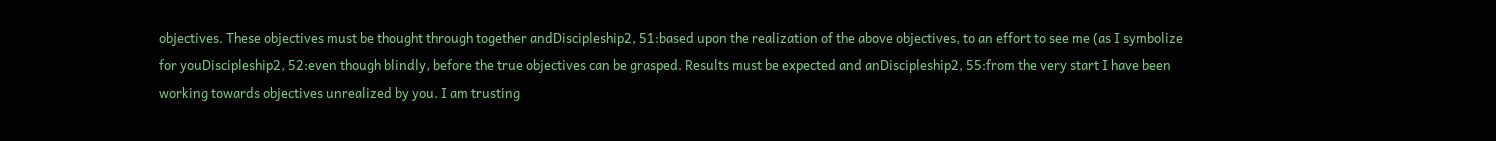objectives. These objectives must be thought through together andDiscipleship2, 51:based upon the realization of the above objectives, to an effort to see me (as I symbolize for youDiscipleship2, 52:even though blindly, before the true objectives can be grasped. Results must be expected and anDiscipleship2, 55:from the very start I have been working towards objectives unrealized by you. I am trusting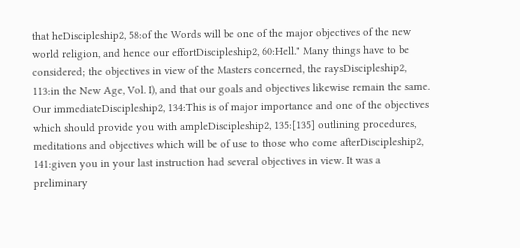that heDiscipleship2, 58:of the Words will be one of the major objectives of the new world religion, and hence our effortDiscipleship2, 60:Hell." Many things have to be considered; the objectives in view of the Masters concerned, the raysDiscipleship2, 113:in the New Age, Vol. I), and that our goals and objectives likewise remain the same. Our immediateDiscipleship2, 134:This is of major importance and one of the objectives which should provide you with ampleDiscipleship2, 135:[135] outlining procedures, meditations and objectives which will be of use to those who come afterDiscipleship2, 141:given you in your last instruction had several objectives in view. It was a preliminary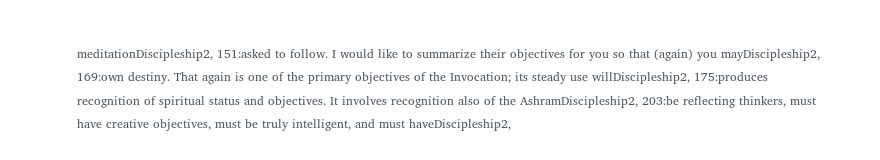meditationDiscipleship2, 151:asked to follow. I would like to summarize their objectives for you so that (again) you mayDiscipleship2, 169:own destiny. That again is one of the primary objectives of the Invocation; its steady use willDiscipleship2, 175:produces recognition of spiritual status and objectives. It involves recognition also of the AshramDiscipleship2, 203:be reflecting thinkers, must have creative objectives, must be truly intelligent, and must haveDiscipleship2,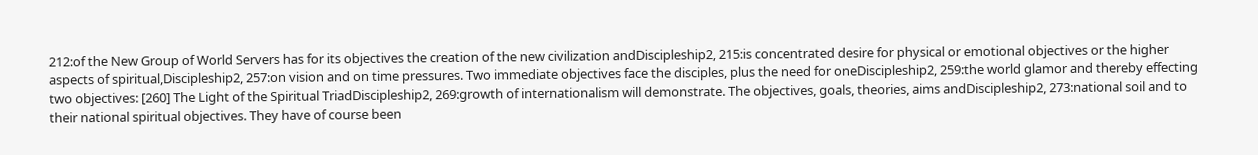212:of the New Group of World Servers has for its objectives the creation of the new civilization andDiscipleship2, 215:is concentrated desire for physical or emotional objectives or the higher aspects of spiritual,Discipleship2, 257:on vision and on time pressures. Two immediate objectives face the disciples, plus the need for oneDiscipleship2, 259:the world glamor and thereby effecting two objectives: [260] The Light of the Spiritual TriadDiscipleship2, 269:growth of internationalism will demonstrate. The objectives, goals, theories, aims andDiscipleship2, 273:national soil and to their national spiritual objectives. They have of course been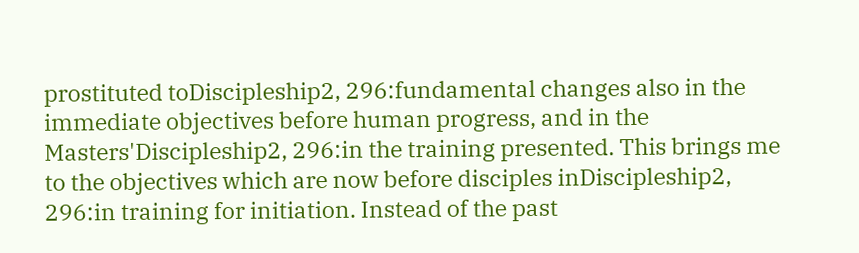prostituted toDiscipleship2, 296:fundamental changes also in the immediate objectives before human progress, and in the Masters'Discipleship2, 296:in the training presented. This brings me to the objectives which are now before disciples inDiscipleship2, 296:in training for initiation. Instead of the past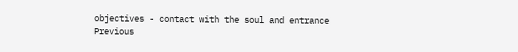objectives - contact with the soul and entrance
Previous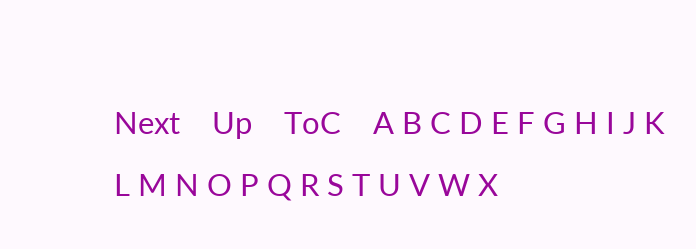Next    Up    ToC    A B C D E F G H I J K L M N O P Q R S T U V W X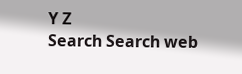Y Z
Search Search web